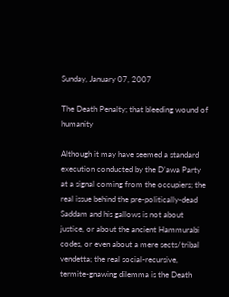Sunday, January 07, 2007

The Death Penalty; that bleeding wound of humanity

Although it may have seemed a standard execution conducted by the D’awa Party at a signal coming from the occupiers; the real issue behind the pre-politically-dead Saddam and his gallows is not about justice, or about the ancient Hammurabi codes, or even about a mere sects/tribal vendetta; the real social-recursive, termite-gnawing dilemma is the Death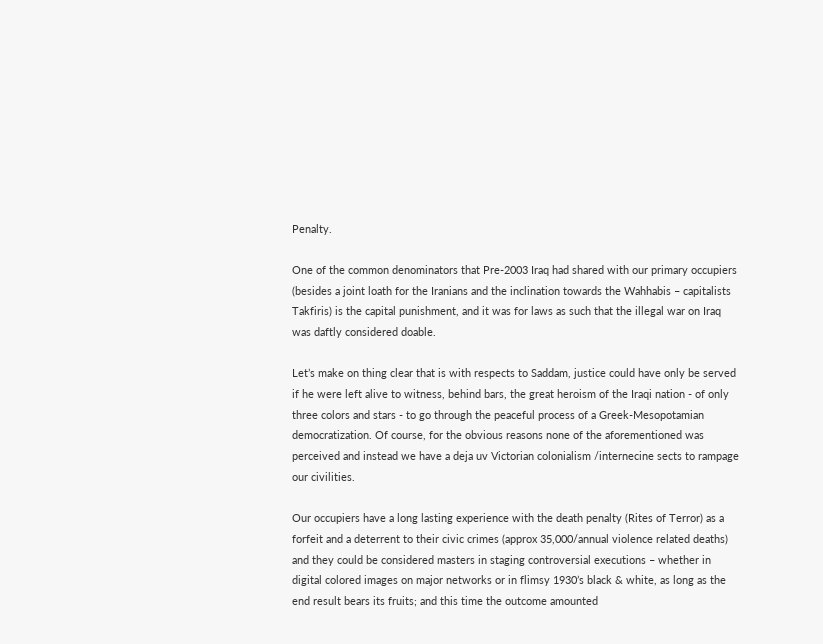Penalty.

One of the common denominators that Pre-2003 Iraq had shared with our primary occupiers (besides a joint loath for the Iranians and the inclination towards the Wahhabis – capitalists Takfiris) is the capital punishment, and it was for laws as such that the illegal war on Iraq was daftly considered doable.

Let’s make on thing clear that is with respects to Saddam, justice could have only be served if he were left alive to witness, behind bars, the great heroism of the Iraqi nation - of only three colors and stars - to go through the peaceful process of a Greek-Mesopotamian democratization. Of course, for the obvious reasons none of the aforementioned was perceived and instead we have a deja uv Victorian colonialism /internecine sects to rampage our civilities.

Our occupiers have a long lasting experience with the death penalty (Rites of Terror) as a forfeit and a deterrent to their civic crimes (approx 35,000/annual violence related deaths) and they could be considered masters in staging controversial executions – whether in digital colored images on major networks or in flimsy 1930’s black & white, as long as the end result bears its fruits; and this time the outcome amounted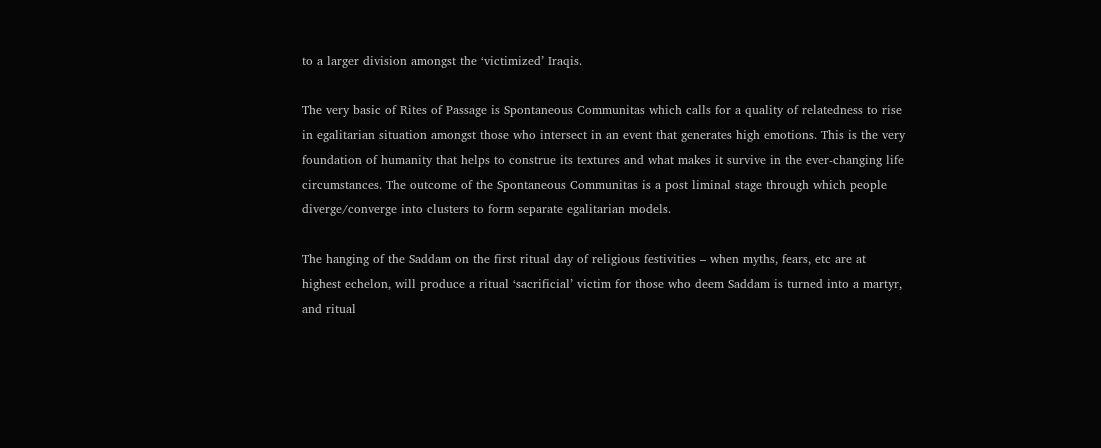to a larger division amongst the ‘victimized’ Iraqis.

The very basic of Rites of Passage is Spontaneous Communitas which calls for a quality of relatedness to rise in egalitarian situation amongst those who intersect in an event that generates high emotions. This is the very foundation of humanity that helps to construe its textures and what makes it survive in the ever-changing life circumstances. The outcome of the Spontaneous Communitas is a post liminal stage through which people diverge/converge into clusters to form separate egalitarian models.

The hanging of the Saddam on the first ritual day of religious festivities – when myths, fears, etc are at highest echelon, will produce a ritual ‘sacrificial’ victim for those who deem Saddam is turned into a martyr, and ritual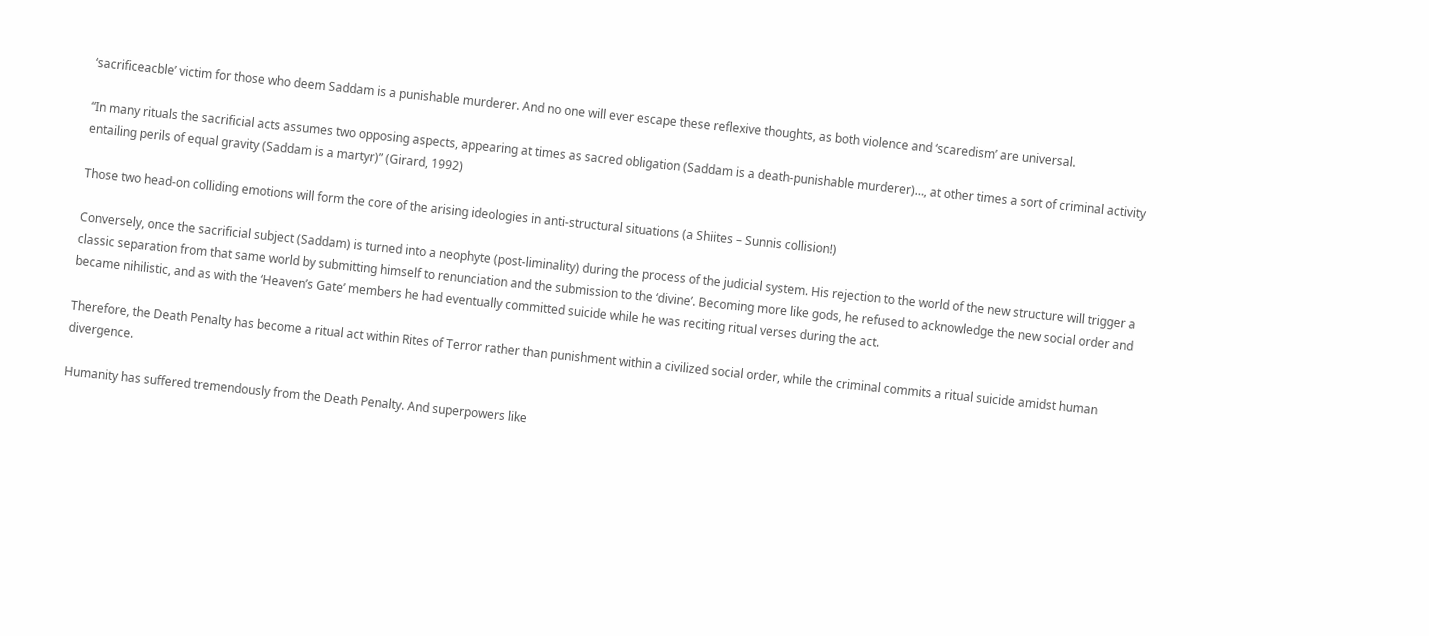‘sacrificeacble’ victim for those who deem Saddam is a punishable murderer. And no one will ever escape these reflexive thoughts, as both violence and ‘scaredism’ are universal.

“In many rituals the sacrificial acts assumes two opposing aspects, appearing at times as sacred obligation (Saddam is a death-punishable murderer)…, at other times a sort of criminal activity entailing perils of equal gravity (Saddam is a martyr)” (Girard, 1992)

Those two head-on colliding emotions will form the core of the arising ideologies in anti-structural situations (a Shiites – Sunnis collision!)

Conversely, once the sacrificial subject (Saddam) is turned into a neophyte (post-liminality) during the process of the judicial system. His rejection to the world of the new structure will trigger a classic separation from that same world by submitting himself to renunciation and the submission to the ‘divine’. Becoming more like gods, he refused to acknowledge the new social order and became nihilistic, and as with the ‘Heaven’s Gate’ members he had eventually committed suicide while he was reciting ritual verses during the act.

Therefore, the Death Penalty has become a ritual act within Rites of Terror rather than punishment within a civilized social order, while the criminal commits a ritual suicide amidst human divergence.

Humanity has suffered tremendously from the Death Penalty. And superpowers like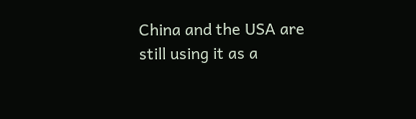China and the USA are still using it as a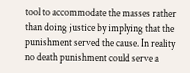tool to accommodate the masses rather than doing justice by implying that the punishment served the cause. In reality no death punishment could serve a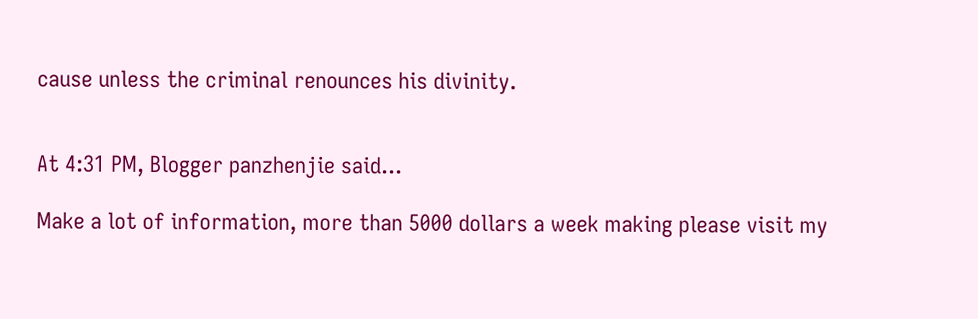cause unless the criminal renounces his divinity.


At 4:31 PM, Blogger panzhenjie said...

Make a lot of information, more than 5000 dollars a week making please visit my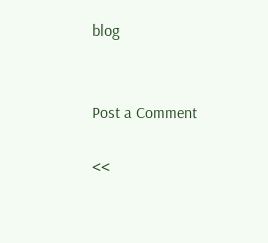blog


Post a Comment

<<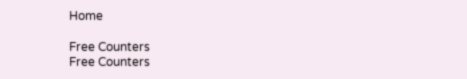Home

Free Counters
Free Counters